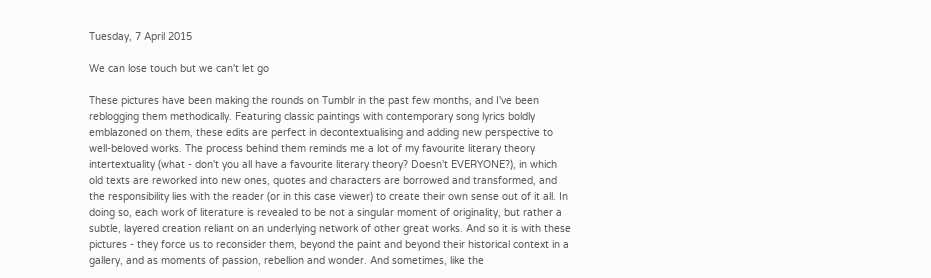Tuesday, 7 April 2015

We can lose touch but we can't let go

These pictures have been making the rounds on Tumblr in the past few months, and I've been reblogging them methodically. Featuring classic paintings with contemporary song lyrics boldly emblazoned on them, these edits are perfect in decontextualising and adding new perspective to well-beloved works. The process behind them reminds me a lot of my favourite literary theory intertextuality (what - don't you all have a favourite literary theory? Doesn't EVERYONE?), in which old texts are reworked into new ones, quotes and characters are borrowed and transformed, and the responsibility lies with the reader (or in this case viewer) to create their own sense out of it all. In doing so, each work of literature is revealed to be not a singular moment of originality, but rather a subtle, layered creation reliant on an underlying network of other great works. And so it is with these pictures - they force us to reconsider them, beyond the paint and beyond their historical context in a gallery, and as moments of passion, rebellion and wonder. And sometimes, like the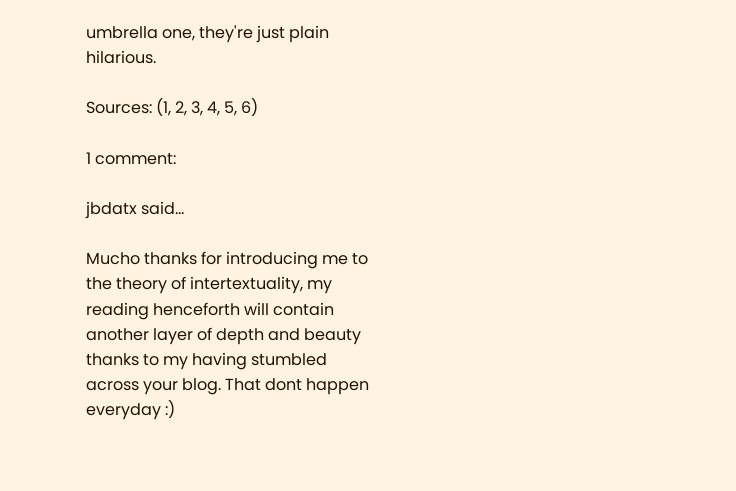umbrella one, they're just plain hilarious.

Sources: (1, 2, 3, 4, 5, 6)

1 comment:

jbdatx said...

Mucho thanks for introducing me to the theory of intertextuality, my reading henceforth will contain another layer of depth and beauty thanks to my having stumbled across your blog. That dont happen everyday :)